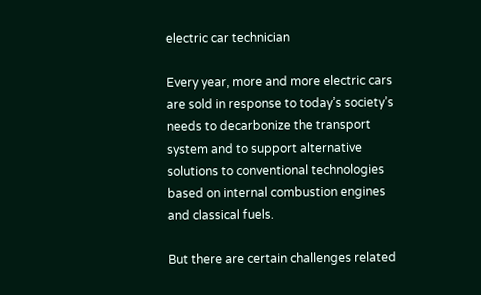electric car technician

Every year, more and more electric cars are sold in response to today’s society’s needs to decarbonize the transport system and to support alternative solutions to conventional technologies based on internal combustion engines and classical fuels.

But there are certain challenges related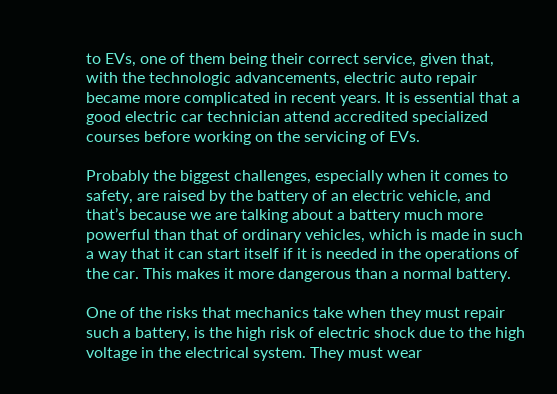to EVs, one of them being their correct service, given that, with the technologic advancements, electric auto repair became more complicated in recent years. It is essential that a good electric car technician attend accredited specialized courses before working on the servicing of EVs.

Probably the biggest challenges, especially when it comes to safety, are raised by the battery of an electric vehicle, and that’s because we are talking about a battery much more powerful than that of ordinary vehicles, which is made in such a way that it can start itself if it is needed in the operations of the car. This makes it more dangerous than a normal battery.

One of the risks that mechanics take when they must repair such a battery, is the high risk of electric shock due to the high voltage in the electrical system. They must wear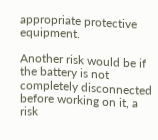appropriate protective equipment.

Another risk would be if the battery is not completely disconnected before working on it, a risk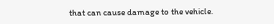that can cause damage to the vehicle.